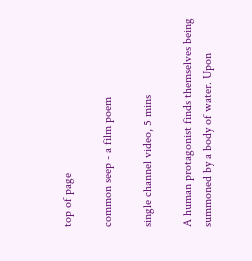top of page

common seep - a film poem

single channel video, 5 mins

A human protagonist finds themselves being summoned by a body of water. Upon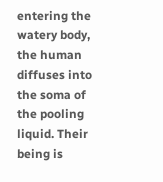entering the watery body, the human diffuses into the soma of the pooling liquid. Their being is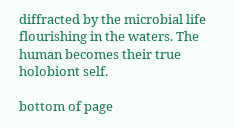diffracted by the microbial life flourishing in the waters. The human becomes their true holobiont self.

bottom of page